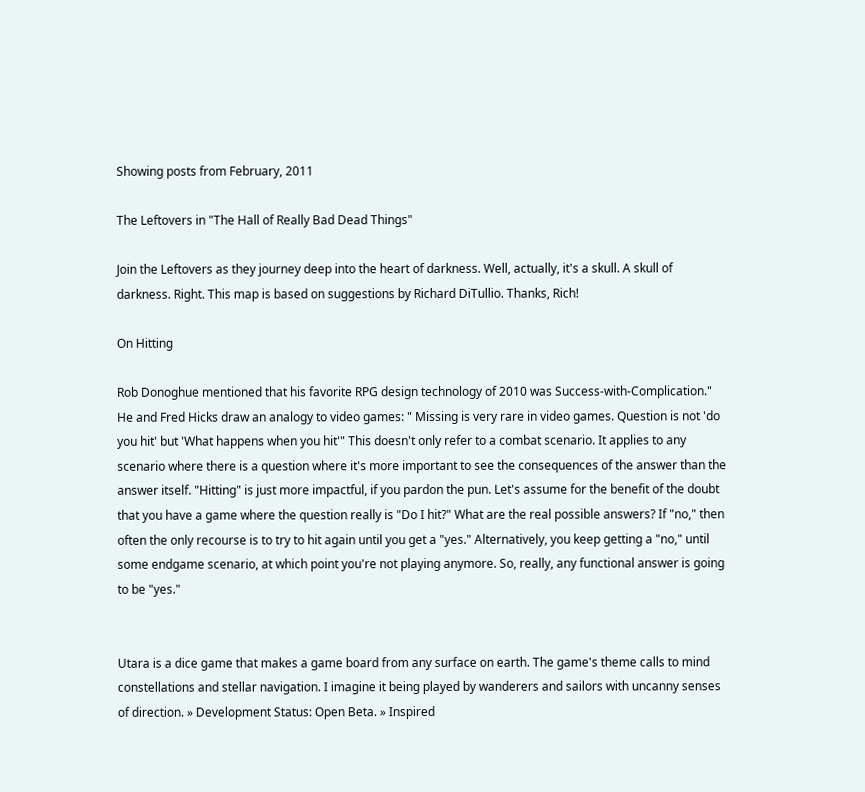Showing posts from February, 2011

The Leftovers in "The Hall of Really Bad Dead Things"

Join the Leftovers as they journey deep into the heart of darkness. Well, actually, it's a skull. A skull of darkness. Right. This map is based on suggestions by Richard DiTullio. Thanks, Rich!

On Hitting

Rob Donoghue mentioned that his favorite RPG design technology of 2010 was Success-with-Complication." He and Fred Hicks draw an analogy to video games: " Missing is very rare in video games. Question is not 'do you hit' but 'What happens when you hit'" This doesn't only refer to a combat scenario. It applies to any scenario where there is a question where it's more important to see the consequences of the answer than the answer itself. "Hitting" is just more impactful, if you pardon the pun. Let's assume for the benefit of the doubt that you have a game where the question really is "Do I hit?" What are the real possible answers? If "no," then often the only recourse is to try to hit again until you get a "yes." Alternatively, you keep getting a "no," until some endgame scenario, at which point you're not playing anymore. So, really, any functional answer is going to be "yes."


Utara is a dice game that makes a game board from any surface on earth. The game's theme calls to mind constellations and stellar navigation. I imagine it being played by wanderers and sailors with uncanny senses of direction. » Development Status: Open Beta. » Inspired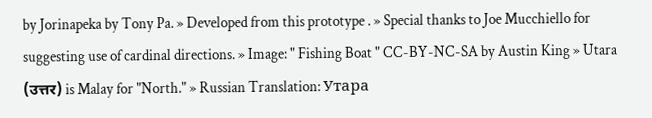by Jorinapeka by Tony Pa. » Developed from this prototype . » Special thanks to Joe Mucchiello for suggesting use of cardinal directions. » Image: " Fishing Boat " CC-BY-NC-SA by Austin King » Utara (उत्तर) is Malay for "North." » Russian Translation: Утара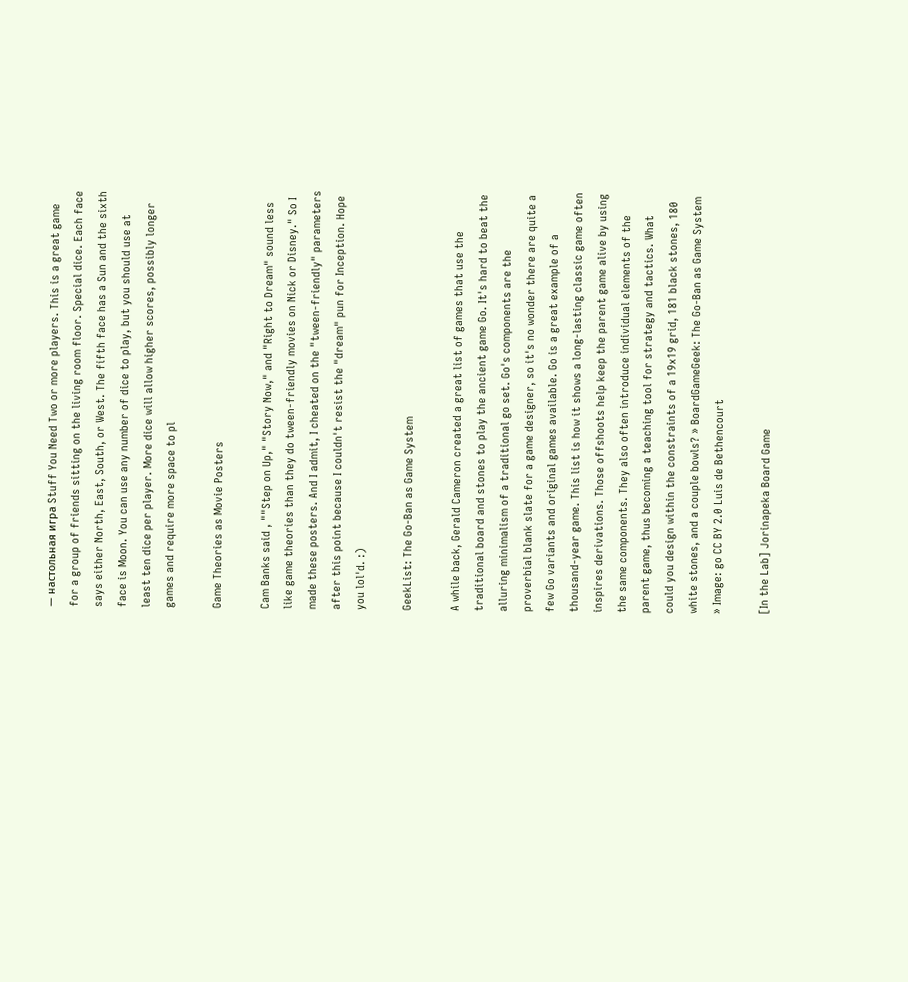— настольная игра Stuff You Need Two or more players. This is a great game for a group of friends sitting on the living room floor. Special dice. Each face says either North, East, South, or West. The fifth face has a Sun and the sixth face is Moon. You can use any number of dice to play, but you should use at least ten dice per player. More dice will allow higher scores, possibly longer games and require more space to pl

Game Theories as Movie Posters

Cam Banks said , ""Step on Up," "Story Now," and "Right to Dream" sound less like game theories than they do tween-friendly movies on Nick or Disney." So I made these posters. And I admit, I cheated on the "tween-friendly" parameters after this point because I couldn't resist the "dream" pun for Inception. Hope you lol'd. :)

GeekList: The Go-Ban as Game System

A while back, Gerald Cameron created a great list of games that use the traditional board and stones to play the ancient game Go. It's hard to beat the alluring minimalism of a traditional go set. Go's components are the proverbial blank slate for a game designer, so it's no wonder there are quite a few Go variants and original games available. Go is a great example of a thousand-year game. This list is how it shows a long-lasting classic game often inspires derivations. Those offshoots help keep the parent game alive by using the same components. They also often introduce individual elements of the parent game, thus becoming a teaching tool for strategy and tactics. What could you design within the constraints of a 19x19 grid, 181 black stones, 180 white stones, and a couple bowls? » BoardGameGeek: The Go-Ban as Game System » Image: go CC BY 2.0 Luis de Bethencourt

[In the Lab] Jorinapeka Board Game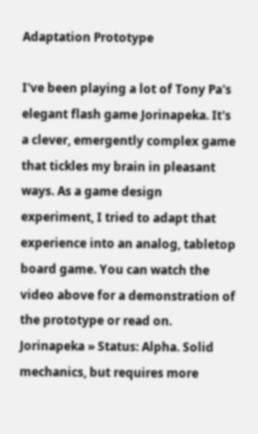Adaptation Prototype

I've been playing a lot of Tony Pa's elegant flash game Jorinapeka. It's a clever, emergently complex game that tickles my brain in pleasant ways. As a game design experiment, I tried to adapt that experience into an analog, tabletop board game. You can watch the video above for a demonstration of the prototype or read on. Jorinapeka » Status: Alpha. Solid mechanics, but requires more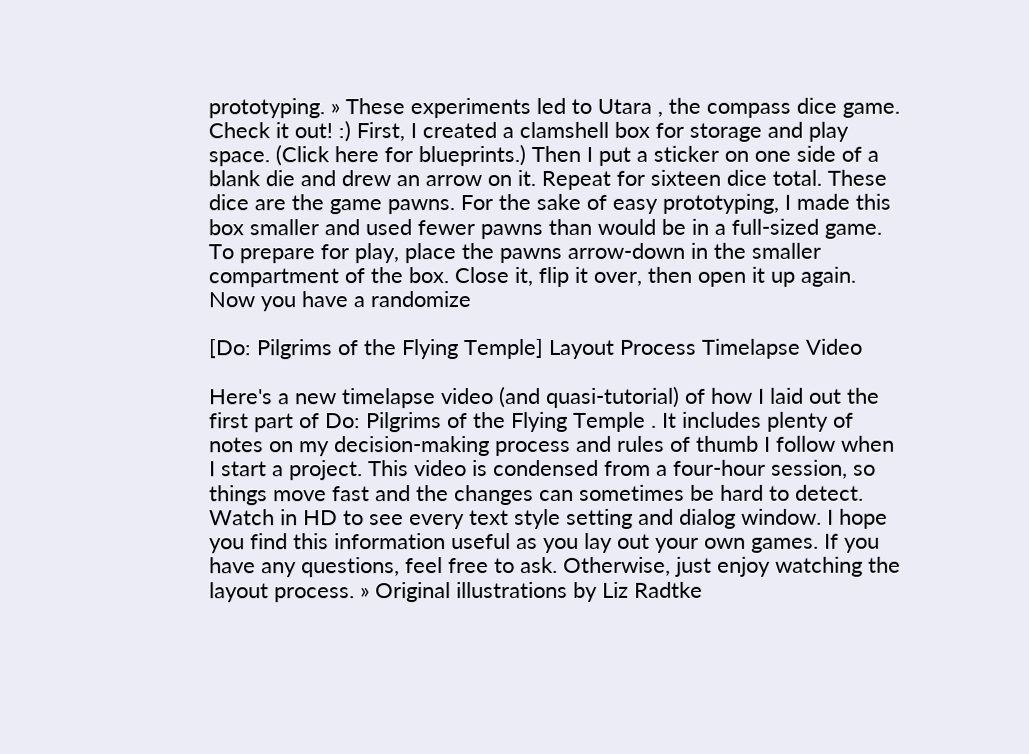prototyping. » These experiments led to Utara , the compass dice game. Check it out! :) First, I created a clamshell box for storage and play space. (Click here for blueprints.) Then I put a sticker on one side of a blank die and drew an arrow on it. Repeat for sixteen dice total. These dice are the game pawns. For the sake of easy prototyping, I made this box smaller and used fewer pawns than would be in a full-sized game. To prepare for play, place the pawns arrow-down in the smaller compartment of the box. Close it, flip it over, then open it up again. Now you have a randomize

[Do: Pilgrims of the Flying Temple] Layout Process Timelapse Video

Here's a new timelapse video (and quasi-tutorial) of how I laid out the first part of Do: Pilgrims of the Flying Temple . It includes plenty of notes on my decision-making process and rules of thumb I follow when I start a project. This video is condensed from a four-hour session, so things move fast and the changes can sometimes be hard to detect. Watch in HD to see every text style setting and dialog window. I hope you find this information useful as you lay out your own games. If you have any questions, feel free to ask. Otherwise, just enjoy watching the layout process. » Original illustrations by Liz Radtke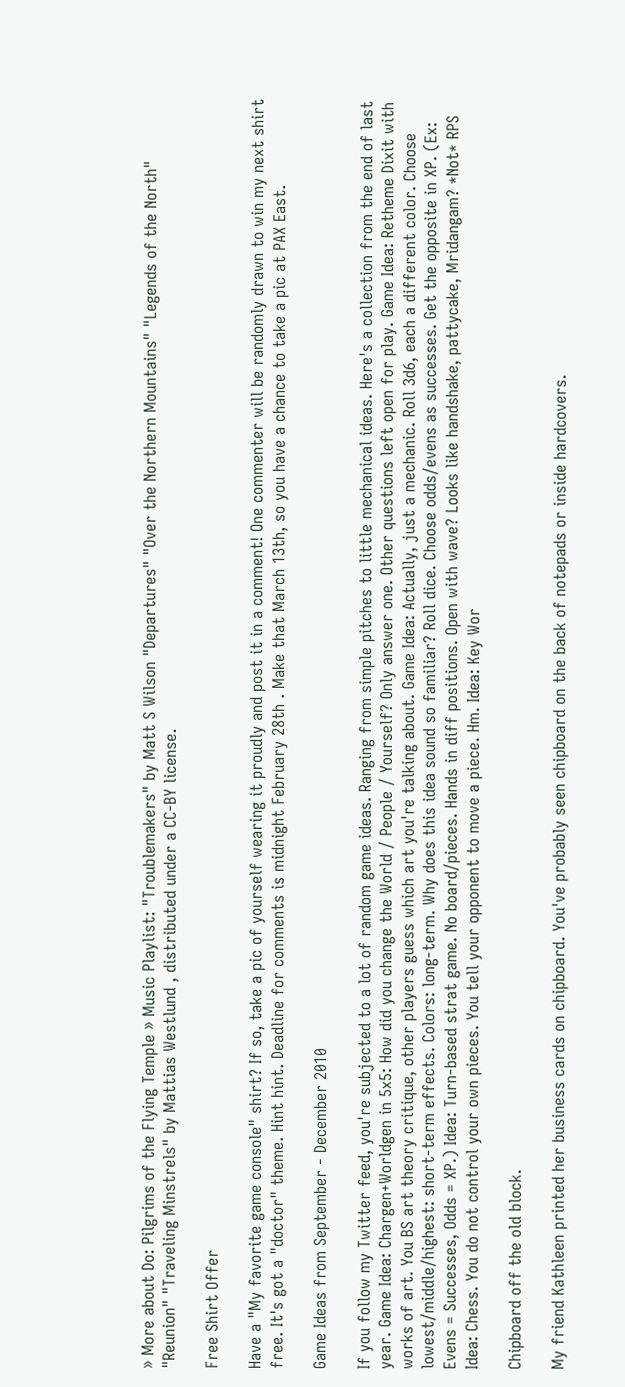» More about Do: Pilgrims of the Flying Temple » Music Playlist: "Troublemakers" by Matt S Wilson "Departures" "Over the Northern Mountains" "Legends of the North" "Reunion" "Traveling Minstrels" by Mattias Westlund , distributed under a CC-BY license.

Free Shirt Offer

Have a "My favorite game console" shirt? If so, take a pic of yourself wearing it proudly and post it in a comment! One commenter will be randomly drawn to win my next shirt free. It's got a "doctor" theme. Hint hint. Deadline for comments is midnight February 28th . Make that March 13th, so you have a chance to take a pic at PAX East.

Game Ideas from September - December 2010

If you follow my Twitter feed, you're subjected to a lot of random game ideas. Ranging from simple pitches to little mechanical ideas. Here's a collection from the end of last year. Game Idea: Chargen+Worldgen in 5x5: How did you change the World / People / Yourself? Only answer one. Other questions left open for play. Game Idea: Retheme Dixit with works of art. You BS art theory critique, other players guess which art you're talking about. Game Idea: Actually, just a mechanic. Roll 3d6, each a different color. Choose lowest/middle/highest: short-term effects. Colors: long-term. Why does this idea sound so familiar? Roll dice. Choose odds/evens as successes. Get the opposite in XP. (Ex: Evens = Successes, Odds = XP.) Idea: Turn-based strat game. No board/pieces. Hands in diff positions. Open with wave? Looks like handshake, pattycake, Mridangam? *Not* RPS Idea: Chess. You do not control your own pieces. You tell your opponent to move a piece. Hm. Idea: Key Wor

Chipboard off the old block.

My friend Kathleen printed her business cards on chipboard. You've probably seen chipboard on the back of notepads or inside hardcovers.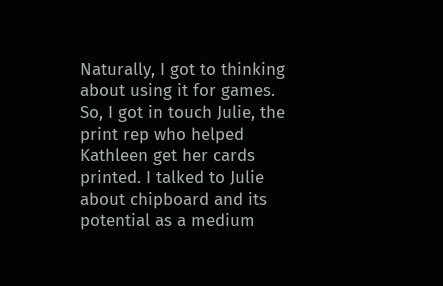Naturally, I got to thinking about using it for games. So, I got in touch Julie, the print rep who helped Kathleen get her cards printed. I talked to Julie about chipboard and its potential as a medium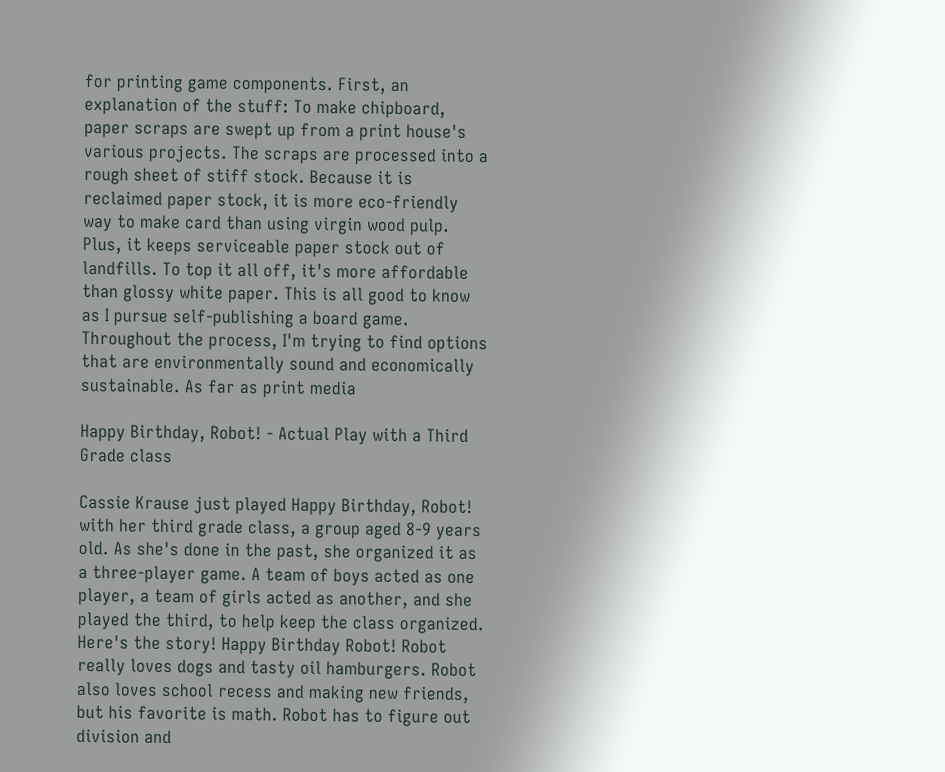for printing game components. First, an explanation of the stuff: To make chipboard, paper scraps are swept up from a print house's various projects. The scraps are processed into a rough sheet of stiff stock. Because it is reclaimed paper stock, it is more eco-friendly way to make card than using virgin wood pulp. Plus, it keeps serviceable paper stock out of landfills. To top it all off, it's more affordable than glossy white paper. This is all good to know as I pursue self-publishing a board game. Throughout the process, I'm trying to find options that are environmentally sound and economically sustainable. As far as print media

Happy Birthday, Robot! - Actual Play with a Third Grade class

Cassie Krause just played Happy Birthday, Robot! with her third grade class, a group aged 8-9 years old. As she's done in the past, she organized it as a three-player game. A team of boys acted as one player, a team of girls acted as another, and she played the third, to help keep the class organized. Here's the story! Happy Birthday Robot! Robot really loves dogs and tasty oil hamburgers. Robot also loves school recess and making new friends, but his favorite is math. Robot has to figure out division and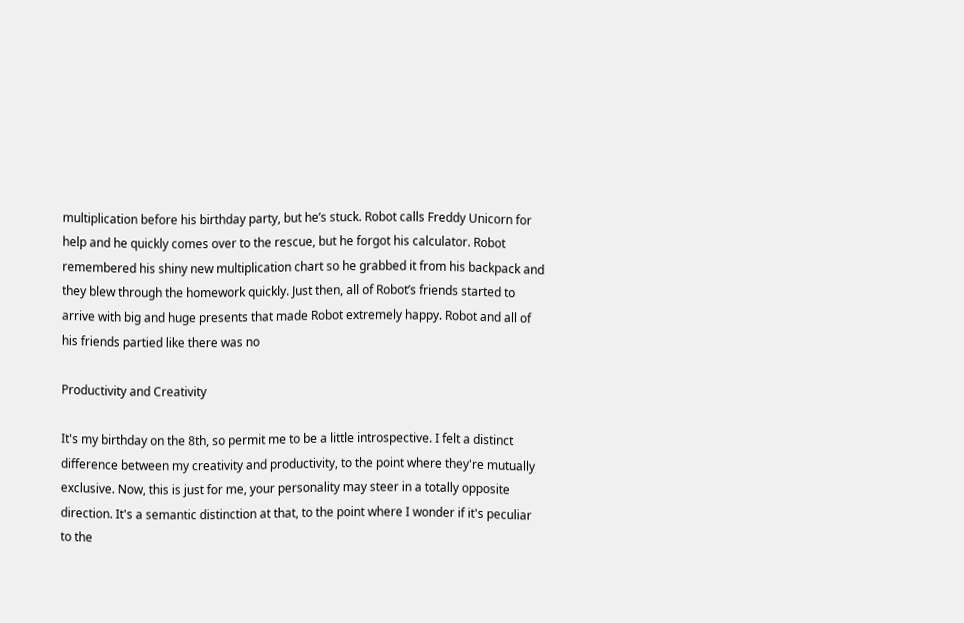multiplication before his birthday party, but he’s stuck. Robot calls Freddy Unicorn for help and he quickly comes over to the rescue, but he forgot his calculator. Robot remembered his shiny new multiplication chart so he grabbed it from his backpack and they blew through the homework quickly. Just then, all of Robot’s friends started to arrive with big and huge presents that made Robot extremely happy. Robot and all of his friends partied like there was no

Productivity and Creativity

It's my birthday on the 8th, so permit me to be a little introspective. I felt a distinct difference between my creativity and productivity, to the point where they're mutually exclusive. Now, this is just for me, your personality may steer in a totally opposite direction. It's a semantic distinction at that, to the point where I wonder if it's peculiar to the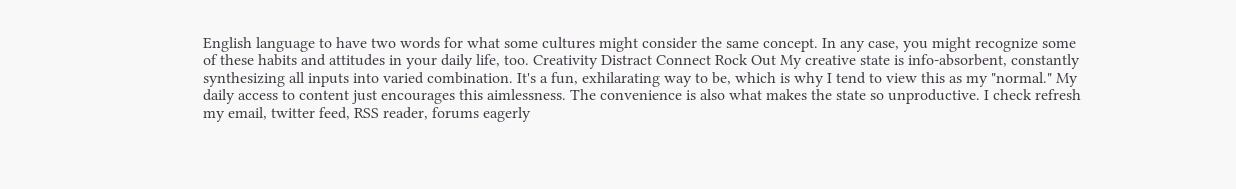English language to have two words for what some cultures might consider the same concept. In any case, you might recognize some of these habits and attitudes in your daily life, too. Creativity Distract Connect Rock Out My creative state is info-absorbent, constantly synthesizing all inputs into varied combination. It's a fun, exhilarating way to be, which is why I tend to view this as my "normal." My daily access to content just encourages this aimlessness. The convenience is also what makes the state so unproductive. I check refresh my email, twitter feed, RSS reader, forums eagerly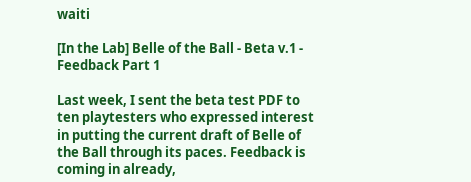waiti

[In the Lab] Belle of the Ball - Beta v.1 - Feedback Part 1

Last week, I sent the beta test PDF to ten playtesters who expressed interest in putting the current draft of Belle of the Ball through its paces. Feedback is coming in already,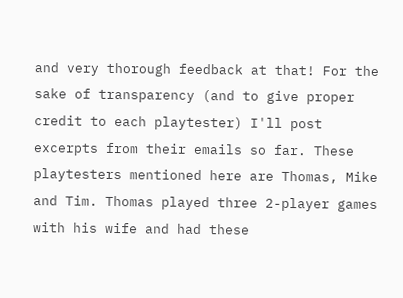and very thorough feedback at that! For the sake of transparency (and to give proper credit to each playtester) I'll post excerpts from their emails so far. These playtesters mentioned here are Thomas, Mike and Tim. Thomas played three 2-player games with his wife and had these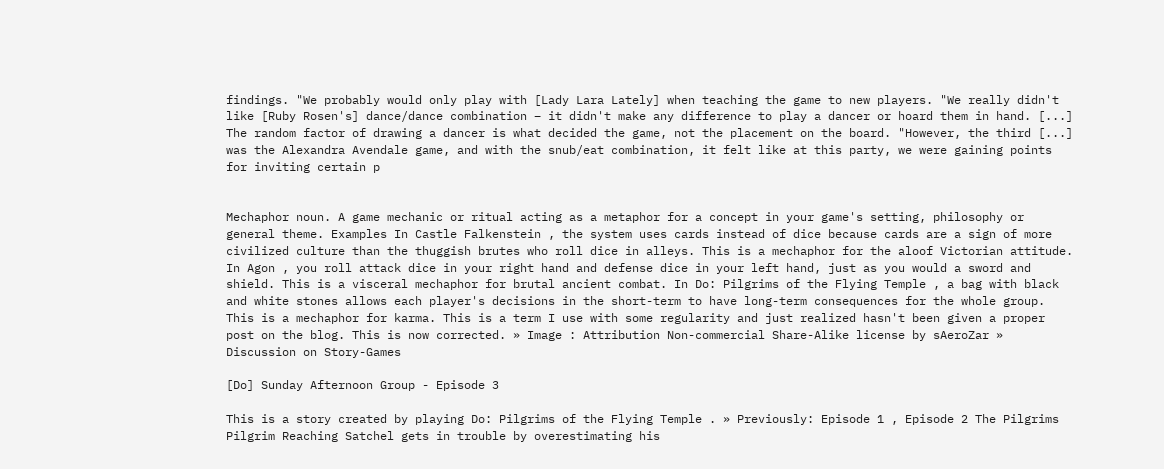findings. "We probably would only play with [Lady Lara Lately] when teaching the game to new players. "We really didn't like [Ruby Rosen's] dance/dance combination – it didn't make any difference to play a dancer or hoard them in hand. [...] The random factor of drawing a dancer is what decided the game, not the placement on the board. "However, the third [...] was the Alexandra Avendale game, and with the snub/eat combination, it felt like at this party, we were gaining points for inviting certain p


Mechaphor noun. A game mechanic or ritual acting as a metaphor for a concept in your game's setting, philosophy or general theme. Examples In Castle Falkenstein , the system uses cards instead of dice because cards are a sign of more civilized culture than the thuggish brutes who roll dice in alleys. This is a mechaphor for the aloof Victorian attitude. In Agon , you roll attack dice in your right hand and defense dice in your left hand, just as you would a sword and shield. This is a visceral mechaphor for brutal ancient combat. In Do: Pilgrims of the Flying Temple , a bag with black and white stones allows each player's decisions in the short-term to have long-term consequences for the whole group. This is a mechaphor for karma. This is a term I use with some regularity and just realized hasn't been given a proper post on the blog. This is now corrected. » Image : Attribution Non-commercial Share-Alike license by sAeroZar » Discussion on Story-Games

[Do] Sunday Afternoon Group - Episode 3

This is a story created by playing Do: Pilgrims of the Flying Temple . » Previously: Episode 1 , Episode 2 The Pilgrims Pilgrim Reaching Satchel gets in trouble by overestimating his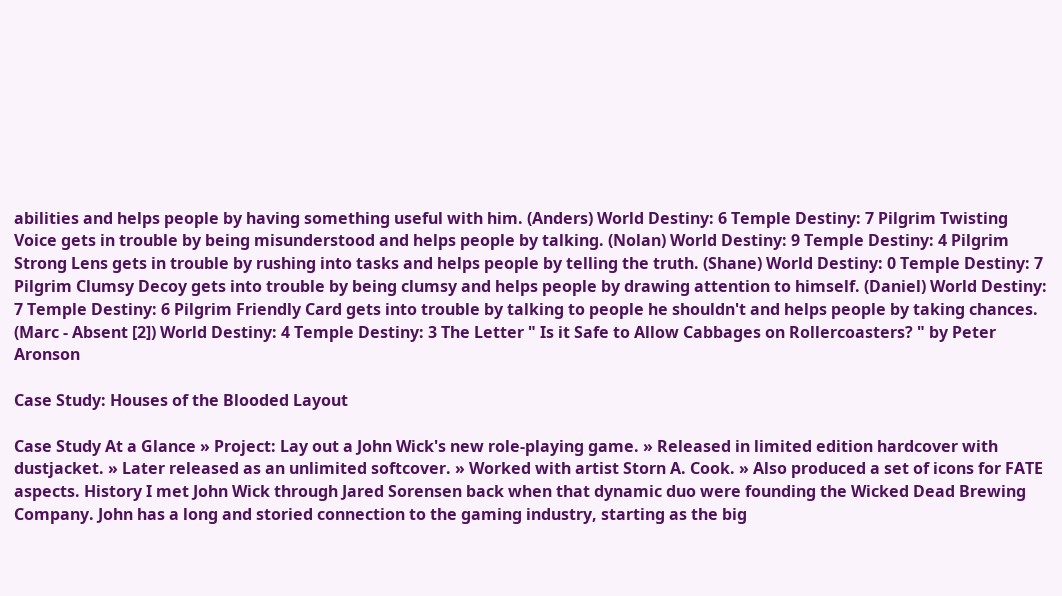abilities and helps people by having something useful with him. (Anders) World Destiny: 6 Temple Destiny: 7 Pilgrim Twisting Voice gets in trouble by being misunderstood and helps people by talking. (Nolan) World Destiny: 9 Temple Destiny: 4 Pilgrim Strong Lens gets in trouble by rushing into tasks and helps people by telling the truth. (Shane) World Destiny: 0 Temple Destiny: 7 Pilgrim Clumsy Decoy gets into trouble by being clumsy and helps people by drawing attention to himself. (Daniel) World Destiny: 7 Temple Destiny: 6 Pilgrim Friendly Card gets into trouble by talking to people he shouldn't and helps people by taking chances. (Marc - Absent [2]) World Destiny: 4 Temple Destiny: 3 The Letter " Is it Safe to Allow Cabbages on Rollercoasters? " by Peter Aronson

Case Study: Houses of the Blooded Layout

Case Study At a Glance » Project: Lay out a John Wick's new role-playing game. » Released in limited edition hardcover with dustjacket. » Later released as an unlimited softcover. » Worked with artist Storn A. Cook. » Also produced a set of icons for FATE aspects. History I met John Wick through Jared Sorensen back when that dynamic duo were founding the Wicked Dead Brewing Company. John has a long and storied connection to the gaming industry, starting as the big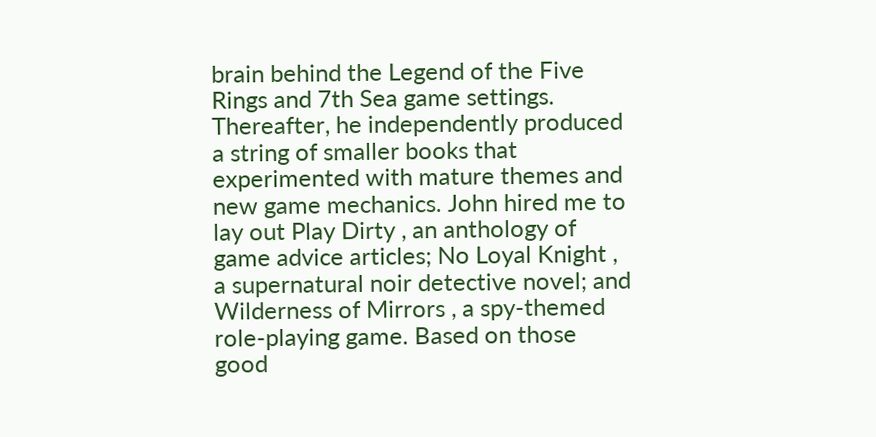brain behind the Legend of the Five Rings and 7th Sea game settings. Thereafter, he independently produced a string of smaller books that experimented with mature themes and new game mechanics. John hired me to lay out Play Dirty , an anthology of game advice articles; No Loyal Knight , a supernatural noir detective novel; and Wilderness of Mirrors , a spy-themed role-playing game. Based on those good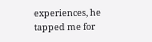experiences, he tapped me for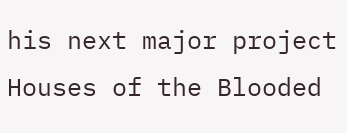his next major project Houses of the Blooded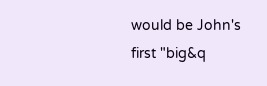would be John's first "big&q